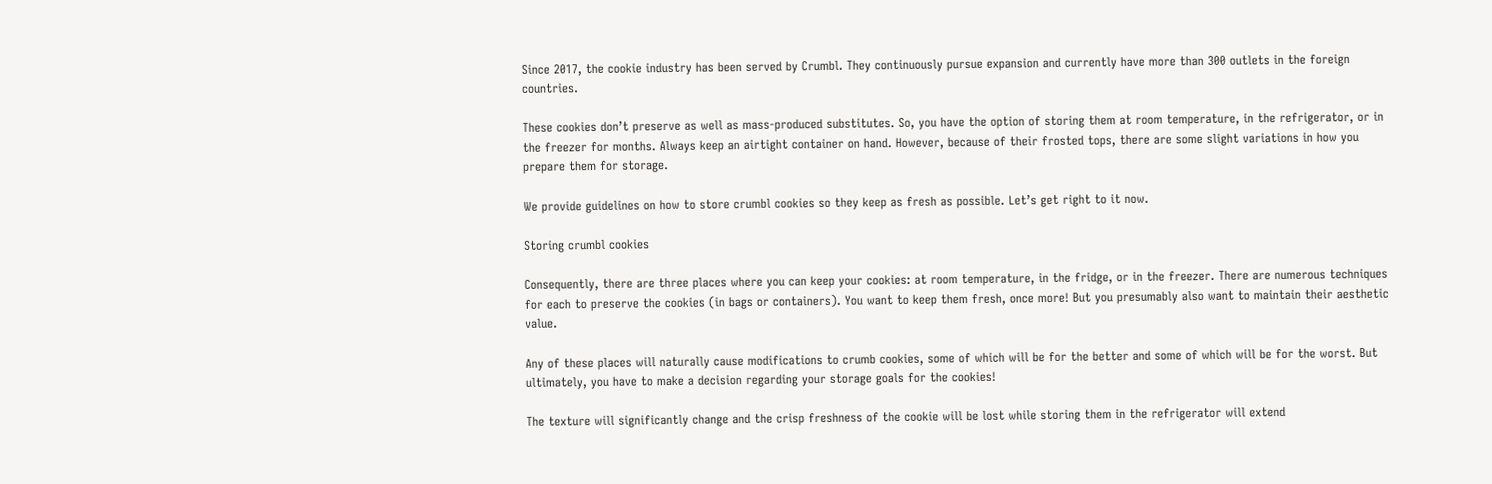Since 2017, the cookie industry has been served by Crumbl. They continuously pursue expansion and currently have more than 300 outlets in the foreign countries.

These cookies don’t preserve as well as mass-produced substitutes. So, you have the option of storing them at room temperature, in the refrigerator, or in the freezer for months. Always keep an airtight container on hand. However, because of their frosted tops, there are some slight variations in how you prepare them for storage.

We provide guidelines on how to store crumbl cookies so they keep as fresh as possible. Let’s get right to it now.

Storing crumbl cookies

Consequently, there are three places where you can keep your cookies: at room temperature, in the fridge, or in the freezer. There are numerous techniques for each to preserve the cookies (in bags or containers). You want to keep them fresh, once more! But you presumably also want to maintain their aesthetic value.

Any of these places will naturally cause modifications to crumb cookies, some of which will be for the better and some of which will be for the worst. But ultimately, you have to make a decision regarding your storage goals for the cookies!

The texture will significantly change and the crisp freshness of the cookie will be lost while storing them in the refrigerator will extend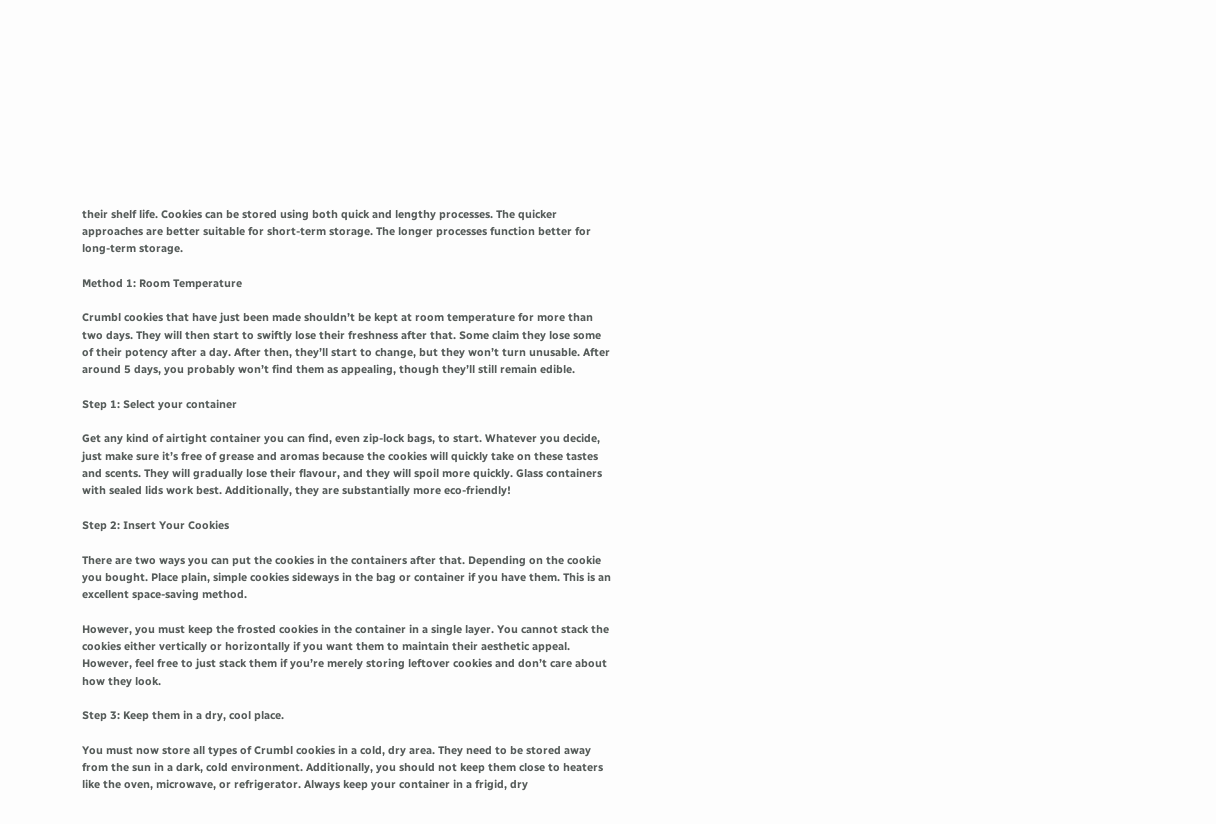their shelf life. Cookies can be stored using both quick and lengthy processes. The quicker approaches are better suitable for short-term storage. The longer processes function better for long-term storage.

Method 1: Room Temperature

Crumbl cookies that have just been made shouldn’t be kept at room temperature for more than two days. They will then start to swiftly lose their freshness after that. Some claim they lose some of their potency after a day. After then, they’ll start to change, but they won’t turn unusable. After around 5 days, you probably won’t find them as appealing, though they’ll still remain edible.

Step 1: Select your container

Get any kind of airtight container you can find, even zip-lock bags, to start. Whatever you decide, just make sure it’s free of grease and aromas because the cookies will quickly take on these tastes and scents. They will gradually lose their flavour, and they will spoil more quickly. Glass containers with sealed lids work best. Additionally, they are substantially more eco-friendly!

Step 2: Insert Your Cookies

There are two ways you can put the cookies in the containers after that. Depending on the cookie you bought. Place plain, simple cookies sideways in the bag or container if you have them. This is an excellent space-saving method.

However, you must keep the frosted cookies in the container in a single layer. You cannot stack the cookies either vertically or horizontally if you want them to maintain their aesthetic appeal. However, feel free to just stack them if you’re merely storing leftover cookies and don’t care about how they look.

Step 3: Keep them in a dry, cool place.

You must now store all types of Crumbl cookies in a cold, dry area. They need to be stored away from the sun in a dark, cold environment. Additionally, you should not keep them close to heaters like the oven, microwave, or refrigerator. Always keep your container in a frigid, dry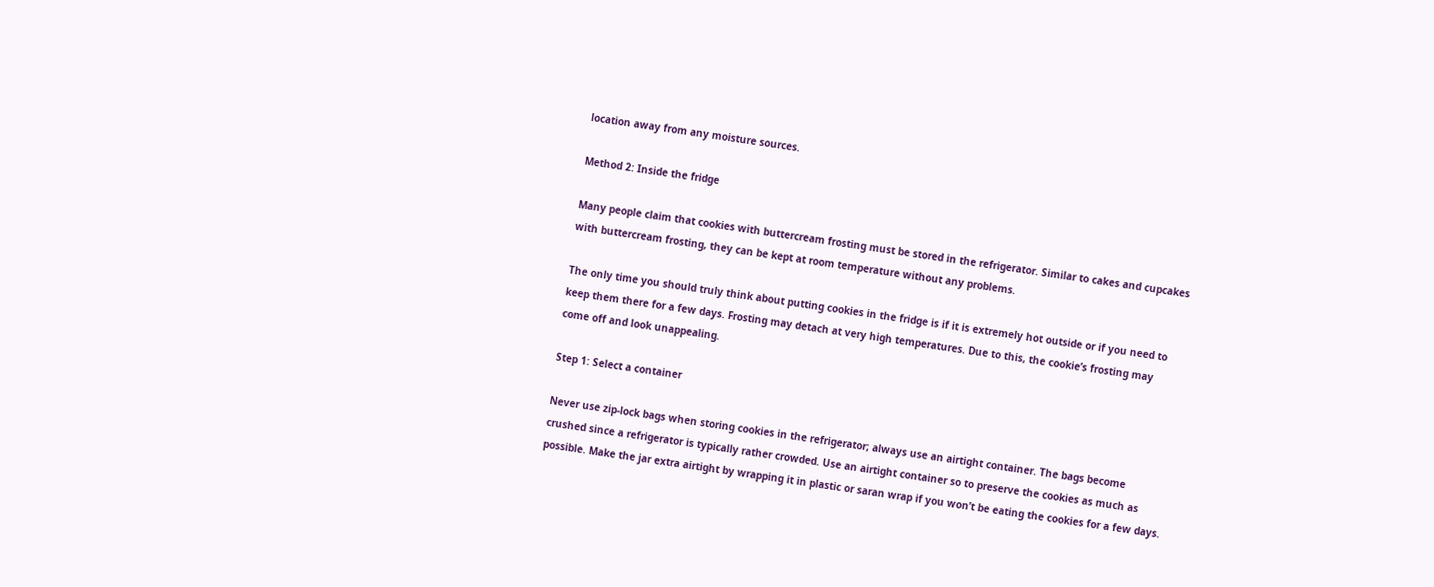location away from any moisture sources.

Method 2: Inside the fridge

Many people claim that cookies with buttercream frosting must be stored in the refrigerator. Similar to cakes and cupcakes with buttercream frosting, they can be kept at room temperature without any problems.

The only time you should truly think about putting cookies in the fridge is if it is extremely hot outside or if you need to keep them there for a few days. Frosting may detach at very high temperatures. Due to this, the cookie’s frosting may come off and look unappealing.

Step 1: Select a container

Never use zip-lock bags when storing cookies in the refrigerator; always use an airtight container. The bags become crushed since a refrigerator is typically rather crowded. Use an airtight container so to preserve the cookies as much as possible. Make the jar extra airtight by wrapping it in plastic or saran wrap if you won’t be eating the cookies for a few days.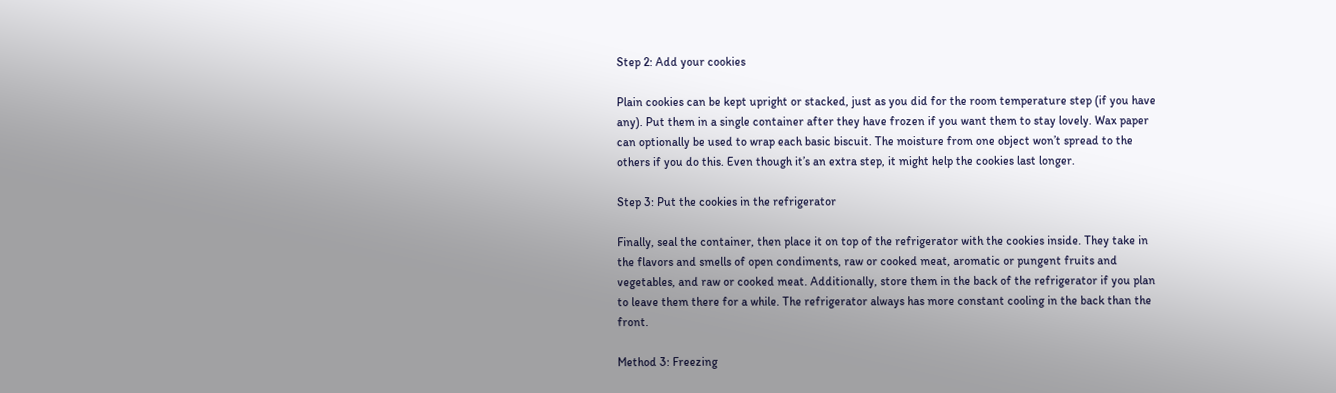Step 2: Add your cookies

Plain cookies can be kept upright or stacked, just as you did for the room temperature step (if you have any). Put them in a single container after they have frozen if you want them to stay lovely. Wax paper can optionally be used to wrap each basic biscuit. The moisture from one object won’t spread to the others if you do this. Even though it’s an extra step, it might help the cookies last longer.

Step 3: Put the cookies in the refrigerator

Finally, seal the container, then place it on top of the refrigerator with the cookies inside. They take in the flavors and smells of open condiments, raw or cooked meat, aromatic or pungent fruits and vegetables, and raw or cooked meat. Additionally, store them in the back of the refrigerator if you plan to leave them there for a while. The refrigerator always has more constant cooling in the back than the front.

Method 3: Freezing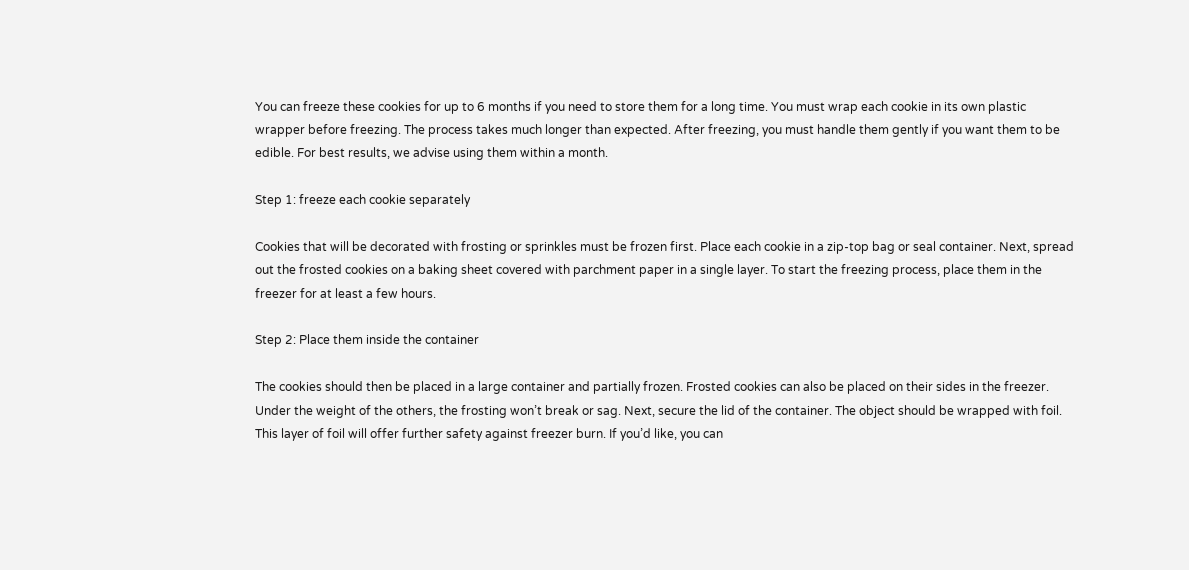You can freeze these cookies for up to 6 months if you need to store them for a long time. You must wrap each cookie in its own plastic wrapper before freezing. The process takes much longer than expected. After freezing, you must handle them gently if you want them to be edible. For best results, we advise using them within a month.

Step 1: freeze each cookie separately

Cookies that will be decorated with frosting or sprinkles must be frozen first. Place each cookie in a zip-top bag or seal container. Next, spread out the frosted cookies on a baking sheet covered with parchment paper in a single layer. To start the freezing process, place them in the freezer for at least a few hours.

Step 2: Place them inside the container

The cookies should then be placed in a large container and partially frozen. Frosted cookies can also be placed on their sides in the freezer. Under the weight of the others, the frosting won’t break or sag. Next, secure the lid of the container. The object should be wrapped with foil. This layer of foil will offer further safety against freezer burn. If you’d like, you can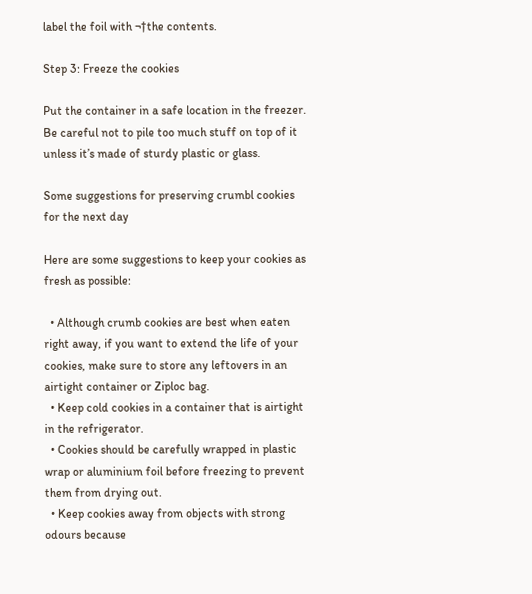label the foil with ¬†the contents.

Step 3: Freeze the cookies

Put the container in a safe location in the freezer. Be careful not to pile too much stuff on top of it unless it’s made of sturdy plastic or glass.

Some suggestions for preserving crumbl cookies for the next day

Here are some suggestions to keep your cookies as fresh as possible:

  • Although crumb cookies are best when eaten right away, if you want to extend the life of your cookies, make sure to store any leftovers in an airtight container or Ziploc bag.
  • Keep cold cookies in a container that is airtight in the refrigerator.
  • Cookies should be carefully wrapped in plastic wrap or aluminium foil before freezing to prevent them from drying out.
  • Keep cookies away from objects with strong odours because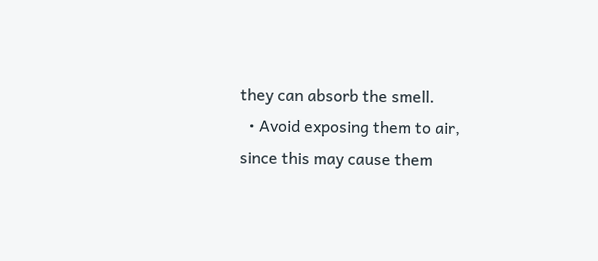they can absorb the smell.
  • Avoid exposing them to air, since this may cause them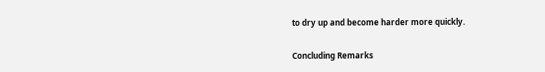to dry up and become harder more quickly.

Concluding Remarks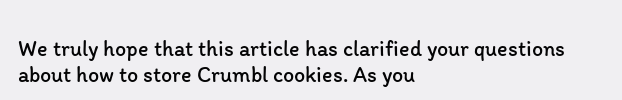We truly hope that this article has clarified your questions about how to store Crumbl cookies. As you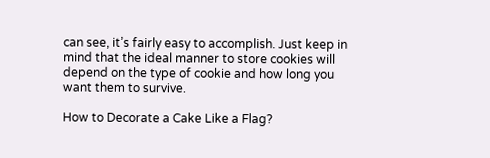can see, it’s fairly easy to accomplish. Just keep in mind that the ideal manner to store cookies will depend on the type of cookie and how long you want them to survive.

How to Decorate a Cake Like a Flag?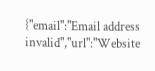{"email":"Email address invalid","url":"Website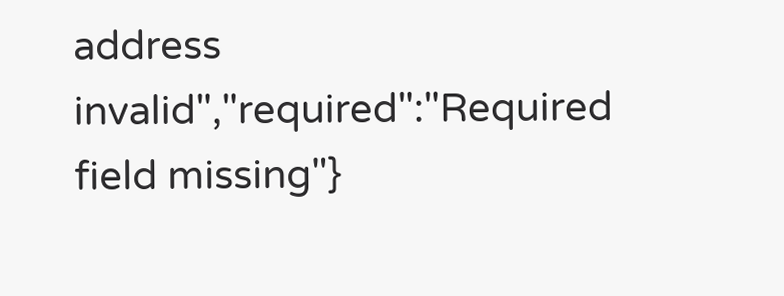address invalid","required":"Required field missing"}